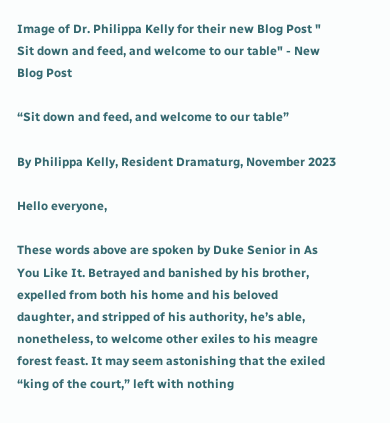Image of Dr. Philippa Kelly for their new Blog Post " Sit down and feed, and welcome to our table" - New Blog Post

“Sit down and feed, and welcome to our table”

By Philippa Kelly, Resident Dramaturg, November 2023

Hello everyone,

These words above are spoken by Duke Senior in As You Like It. Betrayed and banished by his brother, expelled from both his home and his beloved daughter, and stripped of his authority, he’s able, nonetheless, to welcome other exiles to his meagre forest feast. It may seem astonishing that the exiled “king of the court,” left with nothing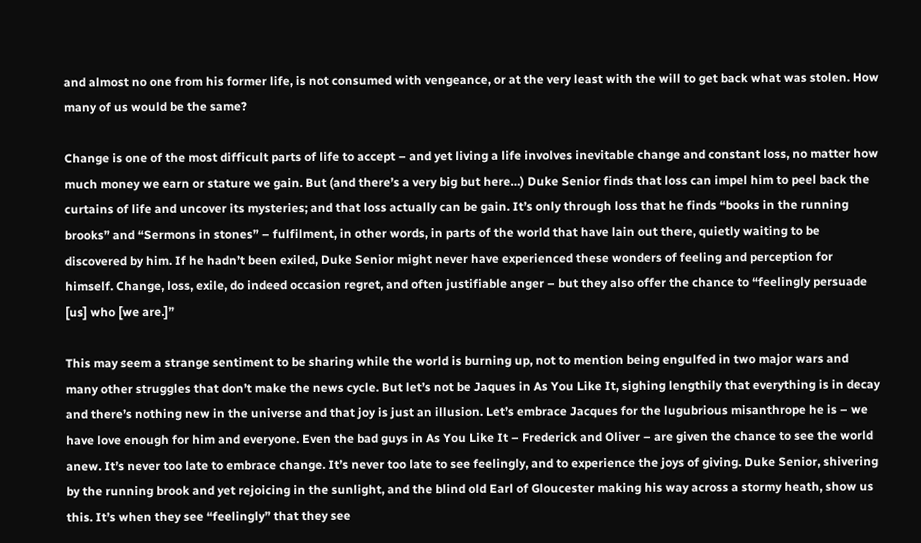and almost no one from his former life, is not consumed with vengeance, or at the very least with the will to get back what was stolen. How many of us would be the same?

Change is one of the most difficult parts of life to accept – and yet living a life involves inevitable change and constant loss, no matter how much money we earn or stature we gain. But (and there’s a very big but here…) Duke Senior finds that loss can impel him to peel back the curtains of life and uncover its mysteries; and that loss actually can be gain. It’s only through loss that he finds “books in the running brooks” and “Sermons in stones” – fulfilment, in other words, in parts of the world that have lain out there, quietly waiting to be discovered by him. If he hadn’t been exiled, Duke Senior might never have experienced these wonders of feeling and perception for himself. Change, loss, exile, do indeed occasion regret, and often justifiable anger – but they also offer the chance to “feelingly persuade [us] who [we are.]”

This may seem a strange sentiment to be sharing while the world is burning up, not to mention being engulfed in two major wars and many other struggles that don’t make the news cycle. But let’s not be Jaques in As You Like It, sighing lengthily that everything is in decay and there’s nothing new in the universe and that joy is just an illusion. Let’s embrace Jacques for the lugubrious misanthrope he is – we have love enough for him and everyone. Even the bad guys in As You Like It – Frederick and Oliver – are given the chance to see the world anew. It’s never too late to embrace change. It’s never too late to see feelingly, and to experience the joys of giving. Duke Senior, shivering by the running brook and yet rejoicing in the sunlight, and the blind old Earl of Gloucester making his way across a stormy heath, show us this. It’s when they see “feelingly” that they see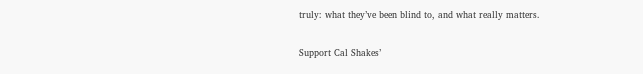truly: what they’ve been blind to, and what really matters.

Support Cal Shakes’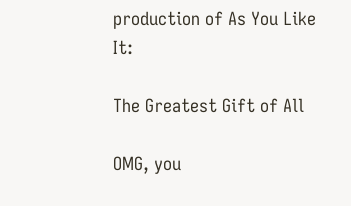production of As You Like It:

The Greatest Gift of All

OMG, you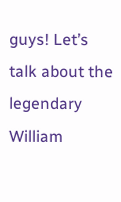guys! Let’s talk about the legendary William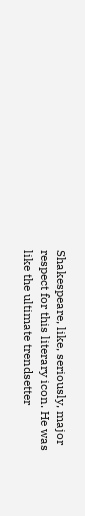Shakespeare, like, seriously, major respect for this literary icon. He was like the ultimate trendsetter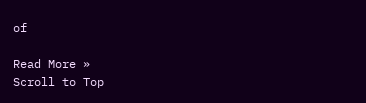of

Read More »
Scroll to Top